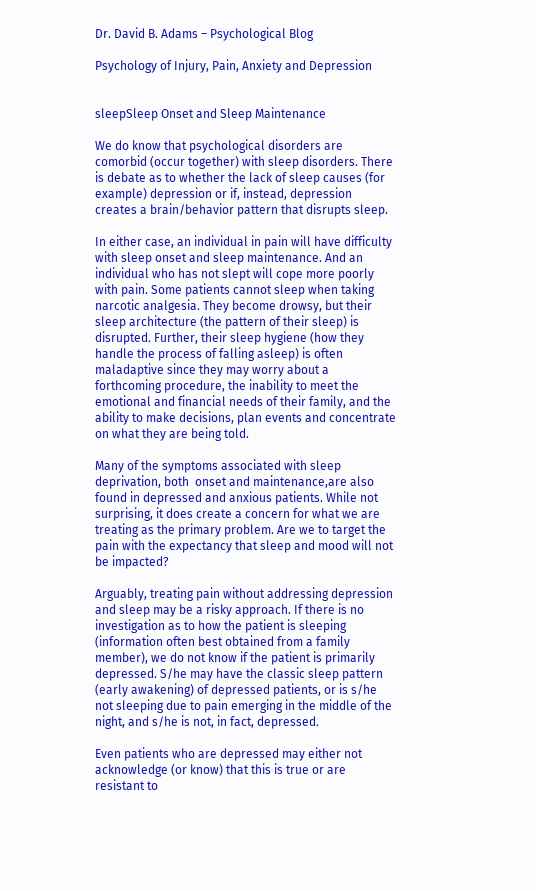Dr. David B. Adams – Psychological Blog

Psychology of Injury, Pain, Anxiety and Depression


sleepSleep Onset and Sleep Maintenance

We do know that psychological disorders are comorbid (occur together) with sleep disorders. There is debate as to whether the lack of sleep causes (for example) depression or if, instead, depression creates a brain/behavior pattern that disrupts sleep.

In either case, an individual in pain will have difficulty with sleep onset and sleep maintenance. And an individual who has not slept will cope more poorly with pain. Some patients cannot sleep when taking narcotic analgesia. They become drowsy, but their sleep architecture (the pattern of their sleep) is disrupted. Further, their sleep hygiene (how they handle the process of falling asleep) is often maladaptive since they may worry about a forthcoming procedure, the inability to meet the emotional and financial needs of their family, and the ability to make decisions, plan events and concentrate on what they are being told.

Many of the symptoms associated with sleep deprivation, both  onset and maintenance,are also found in depressed and anxious patients. While not surprising, it does create a concern for what we are treating as the primary problem. Are we to target the pain with the expectancy that sleep and mood will not be impacted?

Arguably, treating pain without addressing depression and sleep may be a risky approach. If there is no investigation as to how the patient is sleeping (information often best obtained from a family member), we do not know if the patient is primarily depressed. S/he may have the classic sleep pattern (early awakening) of depressed patients, or is s/he not sleeping due to pain emerging in the middle of the night, and s/he is not, in fact, depressed.

Even patients who are depressed may either not acknowledge (or know) that this is true or are resistant to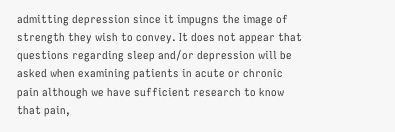admitting depression since it impugns the image of strength they wish to convey. It does not appear that questions regarding sleep and/or depression will be asked when examining patients in acute or chronic pain although we have sufficient research to know that pain,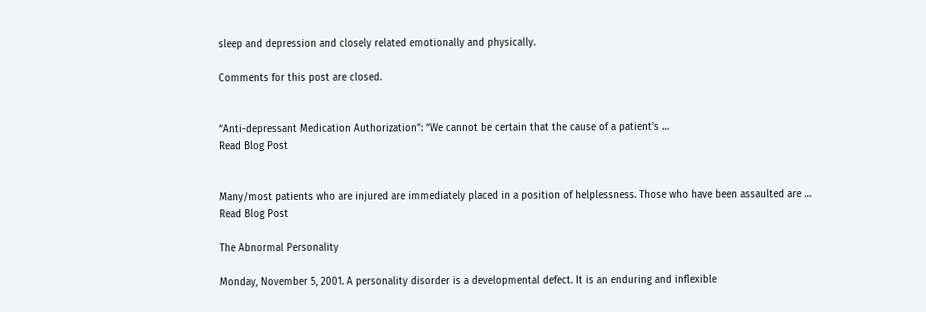sleep and depression and closely related emotionally and physically.

Comments for this post are closed.


“Anti-depressant Medication Authorization”: “We cannot be certain that the cause of a patient’s …
Read Blog Post


Many/most patients who are injured are immediately placed in a position of helplessness. Those who have been assaulted are …
Read Blog Post

The Abnormal Personality

Monday, November 5, 2001. A personality disorder is a developmental defect. It is an enduring and inflexible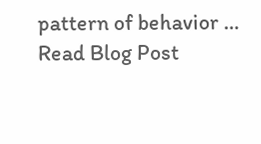pattern of behavior …
Read Blog Post